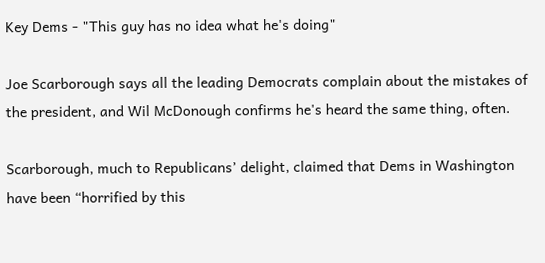Key Dems - "This guy has no idea what he's doing"

Joe Scarborough says all the leading Democrats complain about the mistakes of the president, and Wil McDonough confirms he's heard the same thing, often.

Scarborough, much to Republicans’ delight, claimed that Dems in Washington have been “horrified by this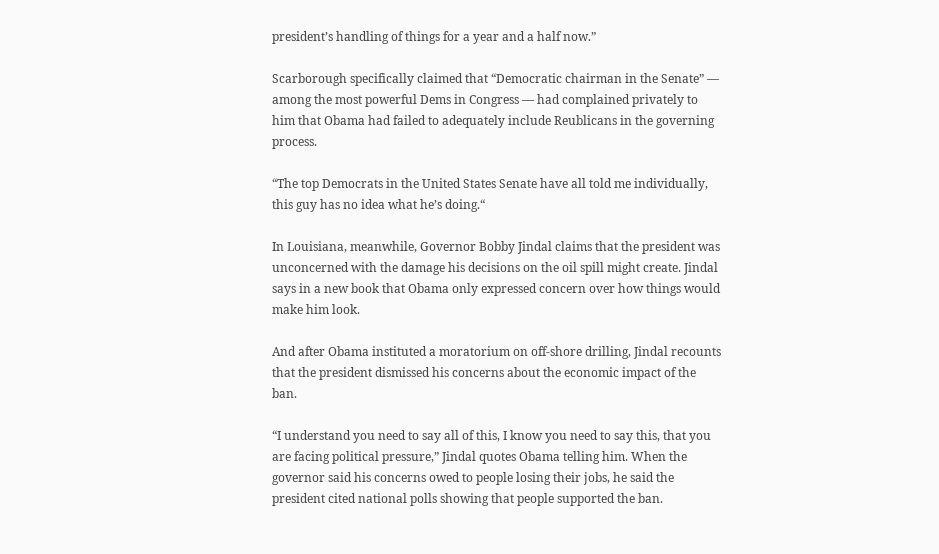president’s handling of things for a year and a half now.”

Scarborough specifically claimed that “Democratic chairman in the Senate” — among the most powerful Dems in Congress — had complained privately to him that Obama had failed to adequately include Reublicans in the governing process.

“The top Democrats in the United States Senate have all told me individually, this guy has no idea what he’s doing.“

In Louisiana, meanwhile, Governor Bobby Jindal claims that the president was unconcerned with the damage his decisions on the oil spill might create. Jindal says in a new book that Obama only expressed concern over how things would make him look.

And after Obama instituted a moratorium on off-shore drilling, Jindal recounts that the president dismissed his concerns about the economic impact of the ban.

“I understand you need to say all of this, I know you need to say this, that you are facing political pressure,” Jindal quotes Obama telling him. When the governor said his concerns owed to people losing their jobs, he said the president cited national polls showing that people supported the ban.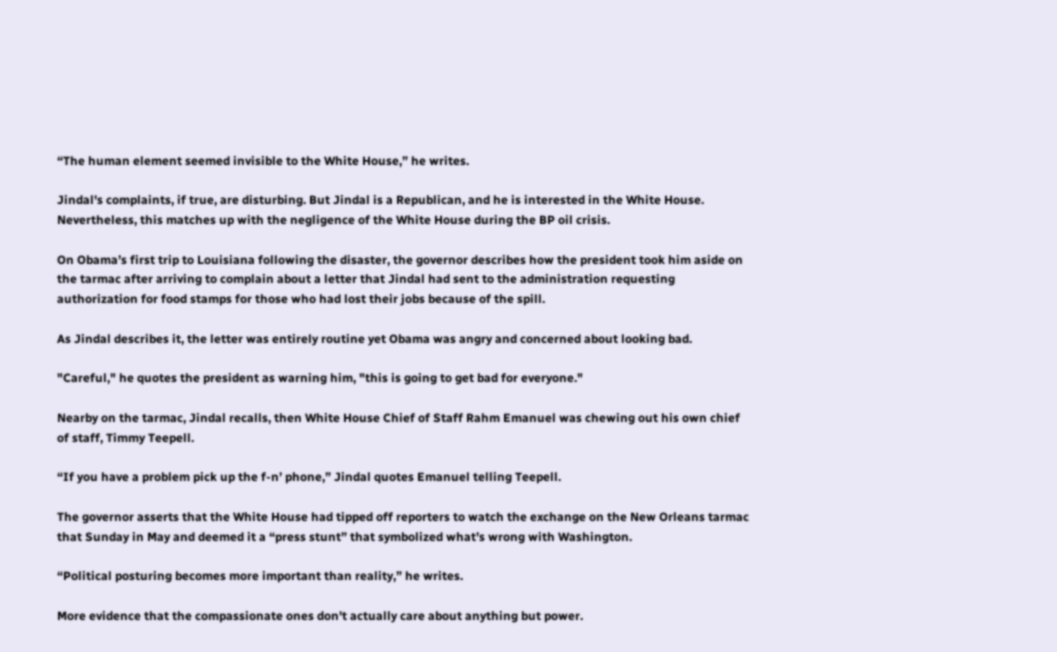“The human element seemed invisible to the White House,” he writes.

Jindal's complaints, if true, are disturbing. But Jindal is a Republican, and he is interested in the White House. Nevertheless, this matches up with the negligence of the White House during the BP oil crisis.

On Obama’s first trip to Louisiana following the disaster, the governor describes how the president took him aside on the tarmac after arriving to complain about a letter that Jindal had sent to the administration requesting authorization for food stamps for those who had lost their jobs because of the spill.

As Jindal describes it, the letter was entirely routine yet Obama was angry and concerned about looking bad.

"Careful," he quotes the president as warning him, "this is going to get bad for everyone."

Nearby on the tarmac, Jindal recalls, then White House Chief of Staff Rahm Emanuel was chewing out his own chief of staff, Timmy Teepell.

“If you have a problem pick up the f-n’ phone,” Jindal quotes Emanuel telling Teepell.

The governor asserts that the White House had tipped off reporters to watch the exchange on the New Orleans tarmac that Sunday in May and deemed it a “press stunt” that symbolized what’s wrong with Washington.

“Political posturing becomes more important than reality,” he writes.

More evidence that the compassionate ones don't actually care about anything but power.